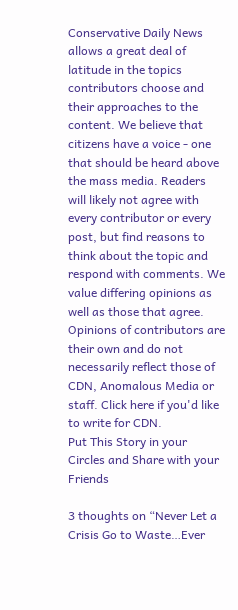Conservative Daily News allows a great deal of latitude in the topics contributors choose and their approaches to the content. We believe that citizens have a voice - one that should be heard above the mass media. Readers will likely not agree with every contributor or every post, but find reasons to think about the topic and respond with comments. We value differing opinions as well as those that agree. Opinions of contributors are their own and do not necessarily reflect those of CDN, Anomalous Media or staff. Click here if you'd like to write for CDN.
Put This Story in your Circles and Share with your Friends

3 thoughts on “Never Let a Crisis Go to Waste…Ever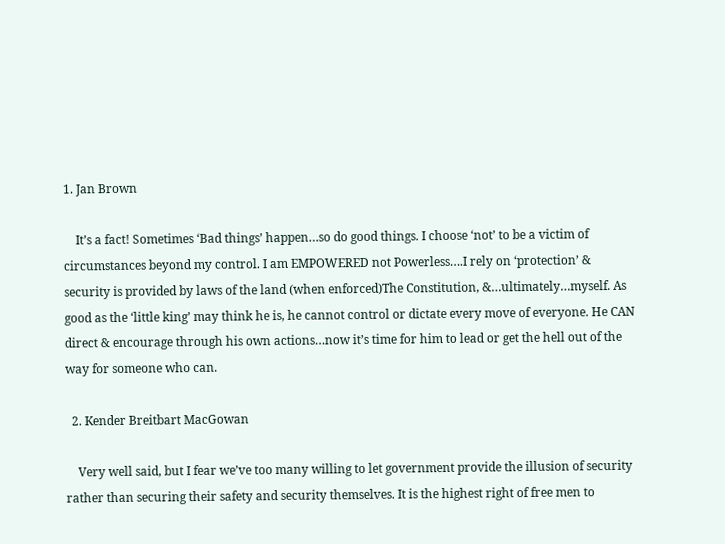1. Jan Brown

    It’s a fact! Sometimes ‘Bad things’ happen…so do good things. I choose ‘not’ to be a victim of circumstances beyond my control. I am EMPOWERED not Powerless….I rely on ‘protection’ & security is provided by laws of the land (when enforced)The Constitution, &…ultimately…myself. As good as the ‘little king’ may think he is, he cannot control or dictate every move of everyone. He CAN direct & encourage through his own actions…now it’s time for him to lead or get the hell out of the way for someone who can.

  2. Kender Breitbart MacGowan

    Very well said, but I fear we’ve too many willing to let government provide the illusion of security rather than securing their safety and security themselves. It is the highest right of free men to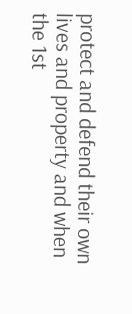protect and defend their own lives and property and when the 1st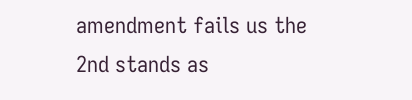amendment fails us the 2nd stands as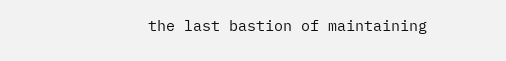the last bastion of maintaining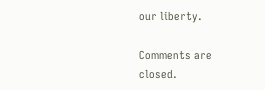our liberty.

Comments are closed.